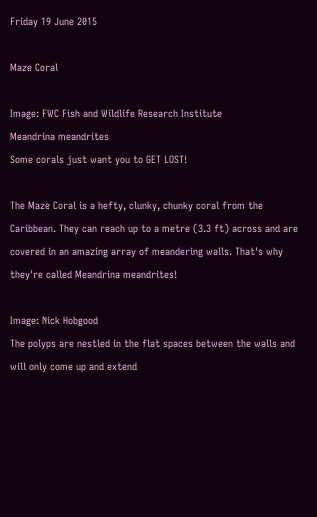Friday 19 June 2015

Maze Coral

Image: FWC Fish and Wildlife Research Institute
Meandrina meandrites
Some corals just want you to GET LOST!

The Maze Coral is a hefty, clunky, chunky coral from the Caribbean. They can reach up to a metre (3.3 ft) across and are covered in an amazing array of meandering walls. That's why they're called Meandrina meandrites!

Image: Nick Hobgood
The polyps are nestled in the flat spaces between the walls and will only come up and extend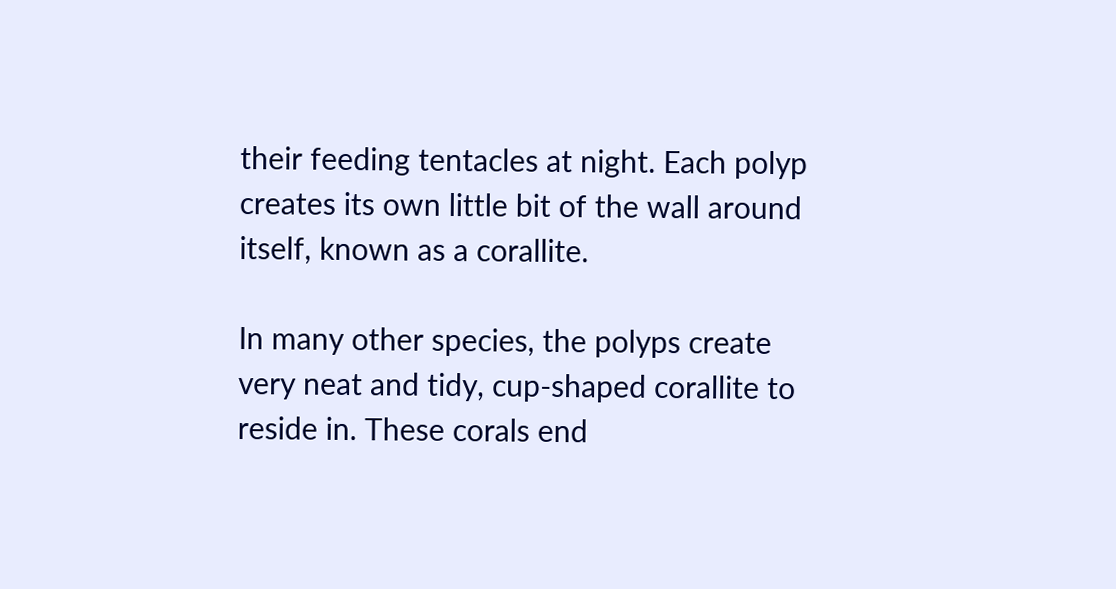their feeding tentacles at night. Each polyp creates its own little bit of the wall around itself, known as a corallite.

In many other species, the polyps create very neat and tidy, cup-shaped corallite to reside in. These corals end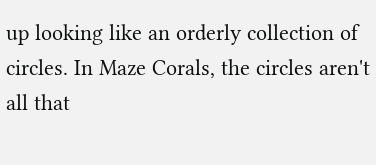up looking like an orderly collection of circles. In Maze Corals, the circles aren't all that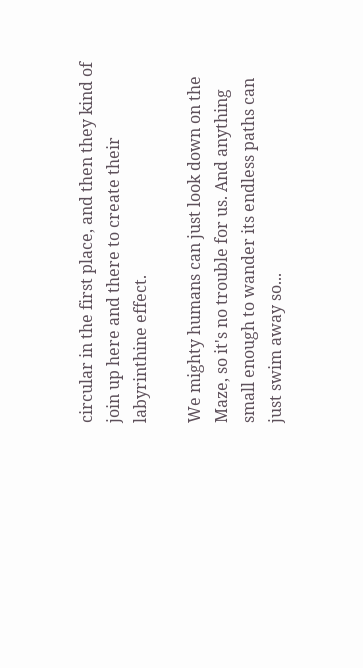circular in the first place, and then they kind of join up here and there to create their labyrinthine effect.

We mighty humans can just look down on the Maze, so it's no trouble for us. And anything small enough to wander its endless paths can just swim away so...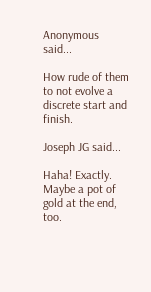Anonymous said...

How rude of them to not evolve a discrete start and finish.

Joseph JG said...

Haha! Exactly. Maybe a pot of gold at the end, too.